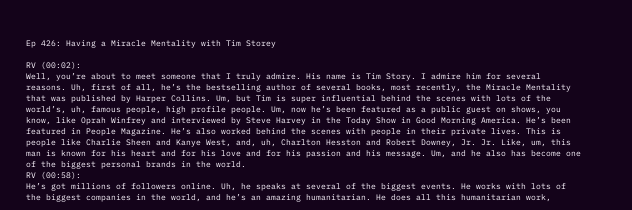Ep 426: Having a Miracle Mentality with Tim Storey

RV (00:02):
Well, you’re about to meet someone that I truly admire. His name is Tim Story. I admire him for several reasons. Uh, first of all, he’s the bestselling author of several books, most recently, the Miracle Mentality that was published by Harper Collins. Um, but Tim is super influential behind the scenes with lots of the world’s, uh, famous people, high profile people. Um, now he’s been featured as a public guest on shows, you know, like Oprah Winfrey and interviewed by Steve Harvey in the Today Show in Good Morning America. He’s been featured in People Magazine. He’s also worked behind the scenes with people in their private lives. This is people like Charlie Sheen and Kanye West, and, uh, Charlton Hesston and Robert Downey, Jr. Jr. Like, um, this man is known for his heart and for his love and for his passion and his message. Um, and he also has become one of the biggest personal brands in the world.
RV (00:58):
He’s got millions of followers online. Uh, he speaks at several of the biggest events. He works with lots of the biggest companies in the world, and he’s an amazing humanitarian. He does all this humanitarian work,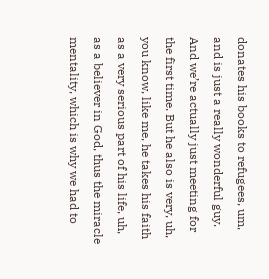donates his books to refugees, um, and is just a really wonderful guy. And we’re actually just meeting for the first time. But he also is very, uh, you know, like me, he takes his faith as a very serious part of his life, uh, as a believer in God, thus the miracle mentality, which is why we had to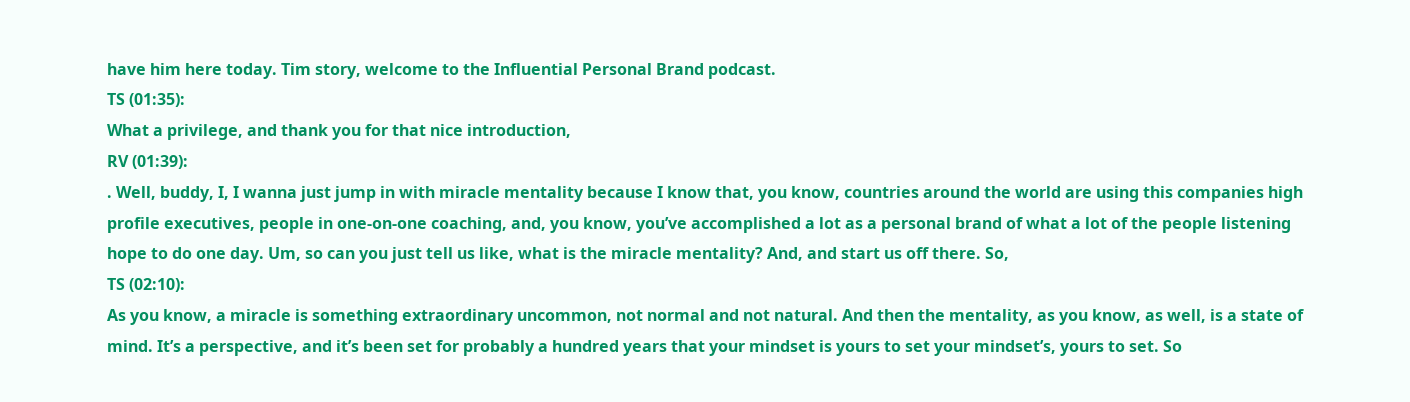have him here today. Tim story, welcome to the Influential Personal Brand podcast.
TS (01:35):
What a privilege, and thank you for that nice introduction,
RV (01:39):
. Well, buddy, I, I wanna just jump in with miracle mentality because I know that, you know, countries around the world are using this companies high profile executives, people in one-on-one coaching, and, you know, you’ve accomplished a lot as a personal brand of what a lot of the people listening hope to do one day. Um, so can you just tell us like, what is the miracle mentality? And, and start us off there. So,
TS (02:10):
As you know, a miracle is something extraordinary uncommon, not normal and not natural. And then the mentality, as you know, as well, is a state of mind. It’s a perspective, and it’s been set for probably a hundred years that your mindset is yours to set your mindset’s, yours to set. So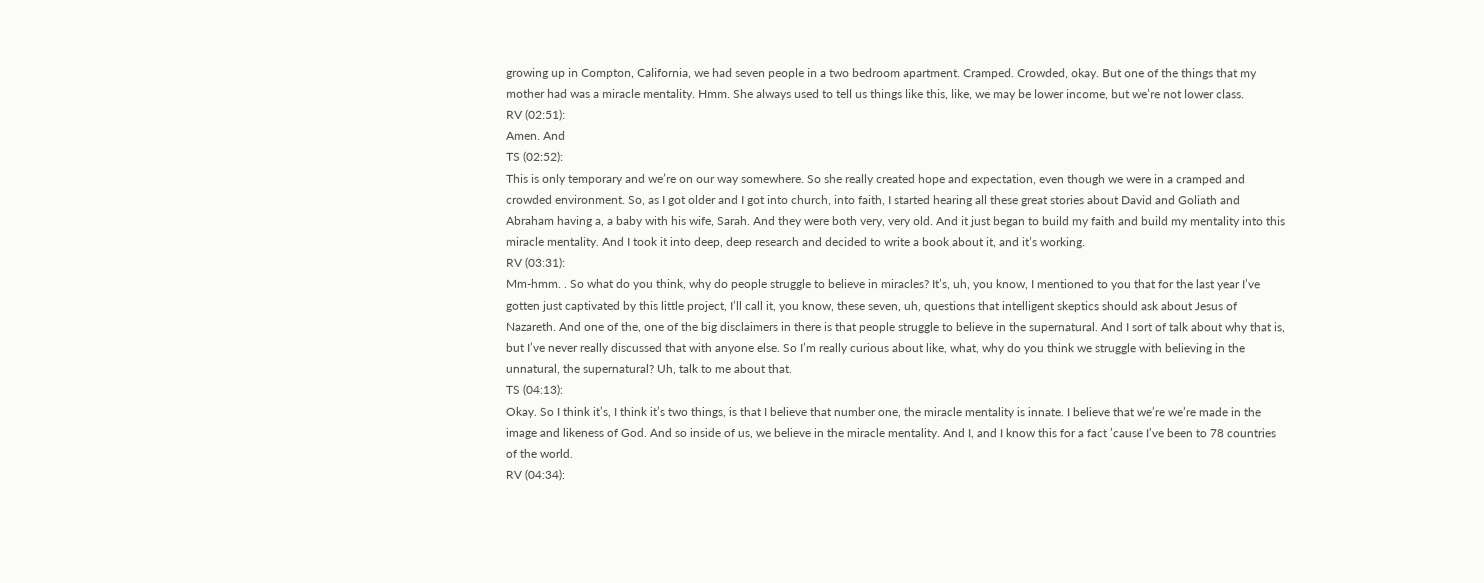growing up in Compton, California, we had seven people in a two bedroom apartment. Cramped. Crowded, okay. But one of the things that my mother had was a miracle mentality. Hmm. She always used to tell us things like this, like, we may be lower income, but we’re not lower class.
RV (02:51):
Amen. And
TS (02:52):
This is only temporary and we’re on our way somewhere. So she really created hope and expectation, even though we were in a cramped and crowded environment. So, as I got older and I got into church, into faith, I started hearing all these great stories about David and Goliath and Abraham having a, a baby with his wife, Sarah. And they were both very, very old. And it just began to build my faith and build my mentality into this miracle mentality. And I took it into deep, deep research and decided to write a book about it, and it’s working.
RV (03:31):
Mm-hmm. . So what do you think, why do people struggle to believe in miracles? It’s, uh, you know, I mentioned to you that for the last year I’ve gotten just captivated by this little project, I’ll call it, you know, these seven, uh, questions that intelligent skeptics should ask about Jesus of Nazareth. And one of the, one of the big disclaimers in there is that people struggle to believe in the supernatural. And I sort of talk about why that is, but I’ve never really discussed that with anyone else. So I’m really curious about like, what, why do you think we struggle with believing in the unnatural, the supernatural? Uh, talk to me about that.
TS (04:13):
Okay. So I think it’s, I think it’s two things, is that I believe that number one, the miracle mentality is innate. I believe that we’re we’re made in the image and likeness of God. And so inside of us, we believe in the miracle mentality. And I, and I know this for a fact ’cause I’ve been to 78 countries of the world.
RV (04:34):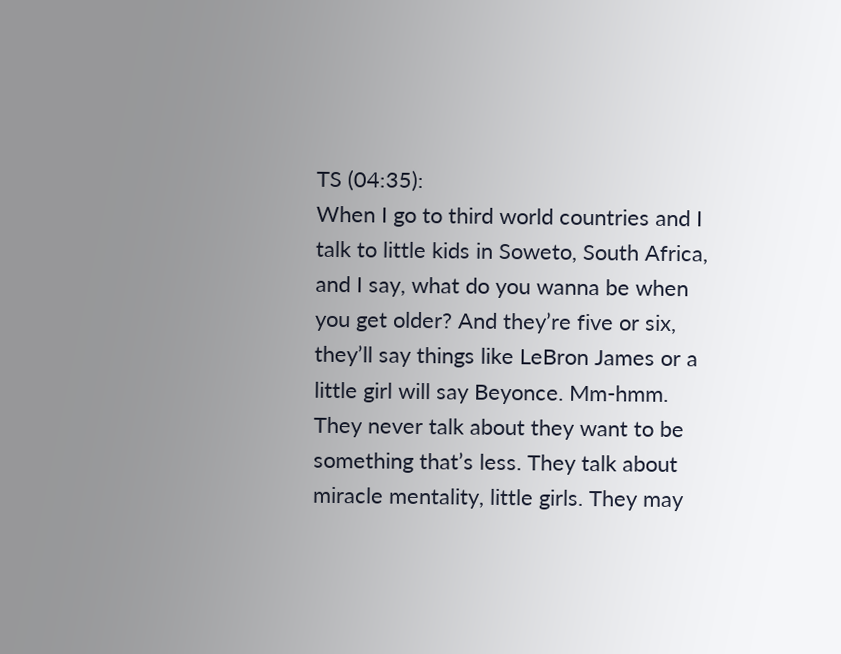TS (04:35):
When I go to third world countries and I talk to little kids in Soweto, South Africa, and I say, what do you wanna be when you get older? And they’re five or six, they’ll say things like LeBron James or a little girl will say Beyonce. Mm-hmm. They never talk about they want to be something that’s less. They talk about miracle mentality, little girls. They may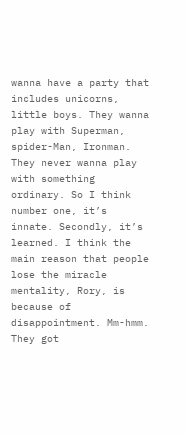wanna have a party that includes unicorns, little boys. They wanna play with Superman, spider-Man, Ironman. They never wanna play with something ordinary. So I think number one, it’s innate. Secondly, it’s learned. I think the main reason that people lose the miracle mentality, Rory, is because of disappointment. Mm-hmm. They got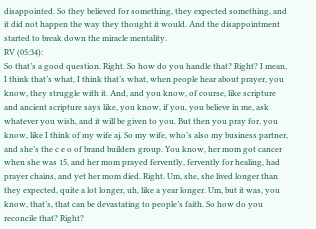disappointed. So they believed for something, they expected something, and it did not happen the way they thought it would. And the disappointment started to break down the miracle mentality.
RV (05:34):
So that’s a good question. Right. So how do you handle that? Right? I mean, I think that’s what, I think that’s what, when people hear about prayer, you know, they struggle with it. And, and you know, of course, like scripture and ancient scripture says like, you know, if you, you believe in me, ask whatever you wish, and it will be given to you. But then you pray for, you know, like I think of my wife aj. So my wife, who’s also my business partner, and she’s the c e o of brand builders group. You know, her mom got cancer when she was 15, and her mom prayed fervently, fervently for healing, had prayer chains, and yet her mom died. Right. Um, she, she lived longer than they expected, quite a lot longer, uh, like a year longer. Um, but it was, you know, that’s, that can be devastating to people’s faith. So how do you reconcile that? Right?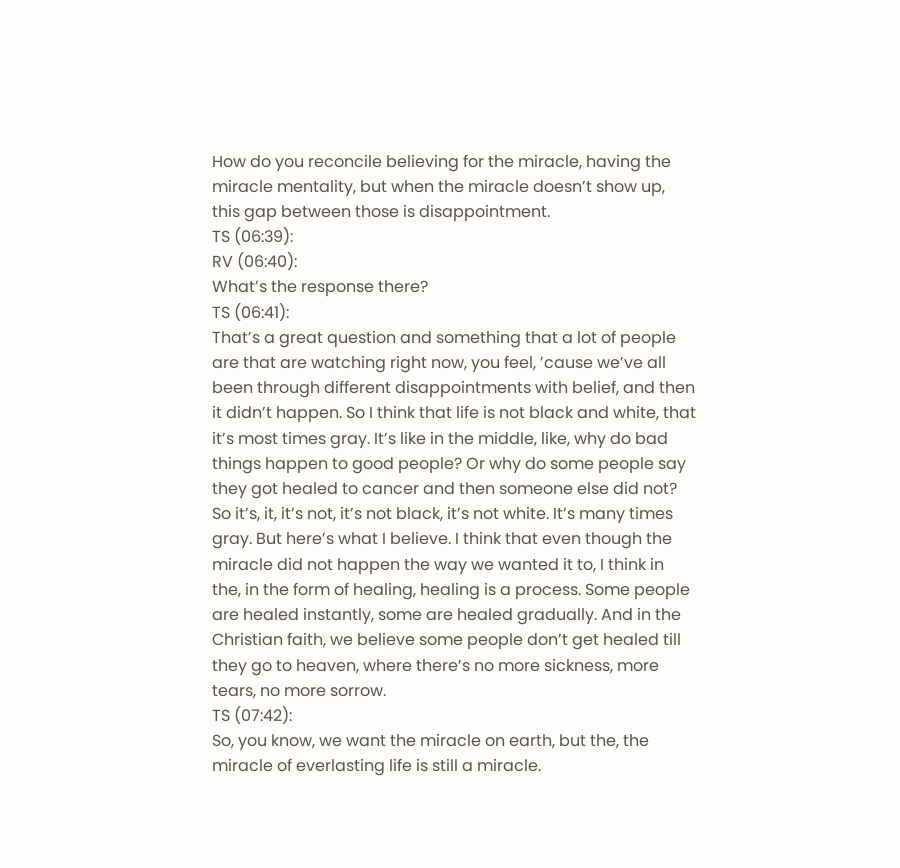How do you reconcile believing for the miracle, having the miracle mentality, but when the miracle doesn’t show up, this gap between those is disappointment.
TS (06:39):
RV (06:40):
What’s the response there?
TS (06:41):
That’s a great question and something that a lot of people are that are watching right now, you feel, ’cause we’ve all been through different disappointments with belief, and then it didn’t happen. So I think that life is not black and white, that it’s most times gray. It’s like in the middle, like, why do bad things happen to good people? Or why do some people say they got healed to cancer and then someone else did not? So it’s, it, it’s not, it’s not black, it’s not white. It’s many times gray. But here’s what I believe. I think that even though the miracle did not happen the way we wanted it to, I think in the, in the form of healing, healing is a process. Some people are healed instantly, some are healed gradually. And in the Christian faith, we believe some people don’t get healed till they go to heaven, where there’s no more sickness, more tears, no more sorrow.
TS (07:42):
So, you know, we want the miracle on earth, but the, the miracle of everlasting life is still a miracle.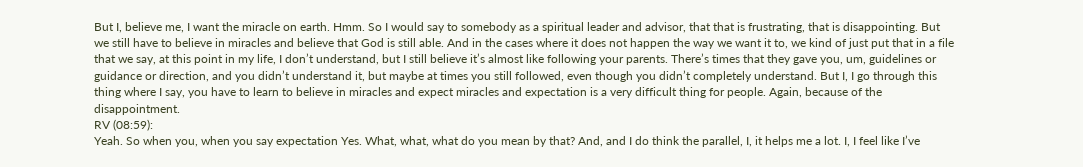But I, believe me, I want the miracle on earth. Hmm. So I would say to somebody as a spiritual leader and advisor, that that is frustrating, that is disappointing. But we still have to believe in miracles and believe that God is still able. And in the cases where it does not happen the way we want it to, we kind of just put that in a file that we say, at this point in my life, I don’t understand, but I still believe it’s almost like following your parents. There’s times that they gave you, um, guidelines or guidance or direction, and you didn’t understand it, but maybe at times you still followed, even though you didn’t completely understand. But I, I go through this thing where I say, you have to learn to believe in miracles and expect miracles and expectation is a very difficult thing for people. Again, because of the disappointment.
RV (08:59):
Yeah. So when you, when you say expectation Yes. What, what, what do you mean by that? And, and I do think the parallel, I, it helps me a lot. I, I feel like I’ve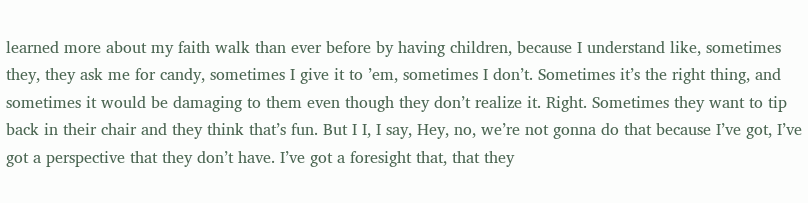learned more about my faith walk than ever before by having children, because I understand like, sometimes they, they ask me for candy, sometimes I give it to ’em, sometimes I don’t. Sometimes it’s the right thing, and sometimes it would be damaging to them even though they don’t realize it. Right. Sometimes they want to tip back in their chair and they think that’s fun. But I I, I say, Hey, no, we’re not gonna do that because I’ve got, I’ve got a perspective that they don’t have. I’ve got a foresight that, that they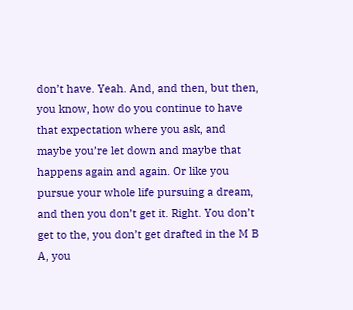don’t have. Yeah. And, and then, but then, you know, how do you continue to have that expectation where you ask, and maybe you’re let down and maybe that happens again and again. Or like you pursue your whole life pursuing a dream, and then you don’t get it. Right. You don’t get to the, you don’t get drafted in the M B A, you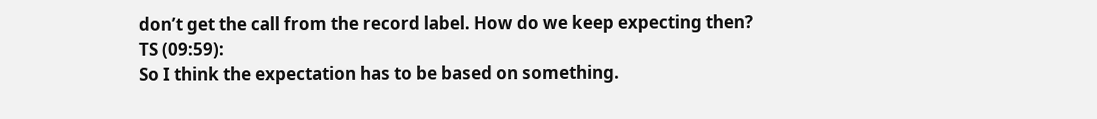don’t get the call from the record label. How do we keep expecting then?
TS (09:59):
So I think the expectation has to be based on something.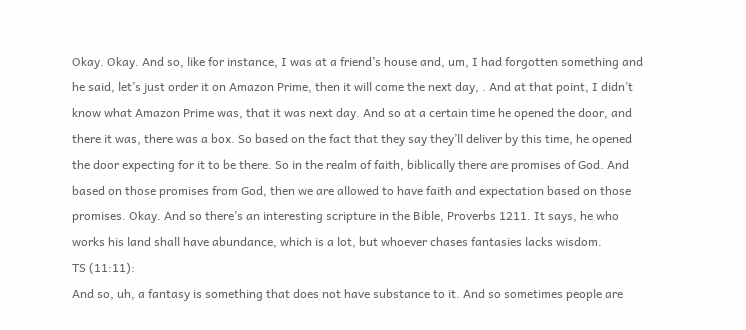Okay. Okay. And so, like for instance, I was at a friend’s house and, um, I had forgotten something and he said, let’s just order it on Amazon Prime, then it will come the next day, . And at that point, I didn’t know what Amazon Prime was, that it was next day. And so at a certain time he opened the door, and there it was, there was a box. So based on the fact that they say they’ll deliver by this time, he opened the door expecting for it to be there. So in the realm of faith, biblically there are promises of God. And based on those promises from God, then we are allowed to have faith and expectation based on those promises. Okay. And so there’s an interesting scripture in the Bible, Proverbs 1211. It says, he who works his land shall have abundance, which is a lot, but whoever chases fantasies lacks wisdom.
TS (11:11):
And so, uh, a fantasy is something that does not have substance to it. And so sometimes people are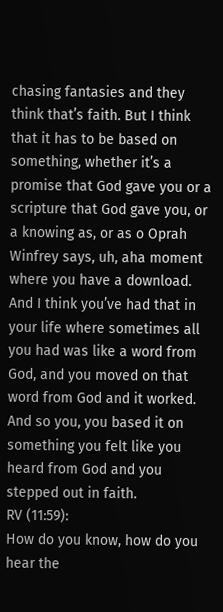chasing fantasies and they think that’s faith. But I think that it has to be based on something, whether it’s a promise that God gave you or a scripture that God gave you, or a knowing as, or as o Oprah Winfrey says, uh, aha moment where you have a download. And I think you’ve had that in your life where sometimes all you had was like a word from God, and you moved on that word from God and it worked. And so you, you based it on something you felt like you heard from God and you stepped out in faith.
RV (11:59):
How do you know, how do you hear the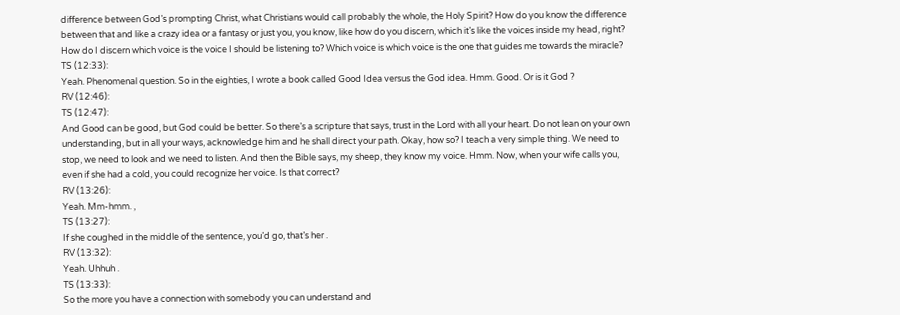difference between God’s prompting Christ, what Christians would call probably the whole, the Holy Spirit? How do you know the difference between that and like a crazy idea or a fantasy or just you, you know, like how do you discern, which it’s like the voices inside my head, right? How do I discern which voice is the voice I should be listening to? Which voice is which voice is the one that guides me towards the miracle?
TS (12:33):
Yeah. Phenomenal question. So in the eighties, I wrote a book called Good Idea versus the God idea. Hmm. Good. Or is it God ?
RV (12:46):
TS (12:47):
And Good can be good, but God could be better. So there’s a scripture that says, trust in the Lord with all your heart. Do not lean on your own understanding, but in all your ways, acknowledge him and he shall direct your path. Okay, how so? I teach a very simple thing. We need to stop, we need to look and we need to listen. And then the Bible says, my sheep, they know my voice. Hmm. Now, when your wife calls you, even if she had a cold, you could recognize her voice. Is that correct?
RV (13:26):
Yeah. Mm-hmm. ,
TS (13:27):
If she coughed in the middle of the sentence, you’d go, that’s her .
RV (13:32):
Yeah. Uhhuh .
TS (13:33):
So the more you have a connection with somebody you can understand and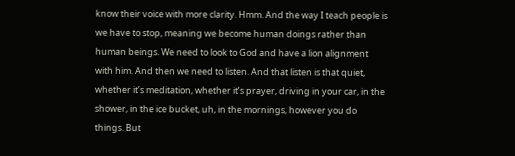know their voice with more clarity. Hmm. And the way I teach people is we have to stop, meaning we become human doings rather than human beings. We need to look to God and have a lion alignment with him. And then we need to listen. And that listen is that quiet, whether it’s meditation, whether it’s prayer, driving in your car, in the shower, in the ice bucket, uh, in the mornings, however you do things. But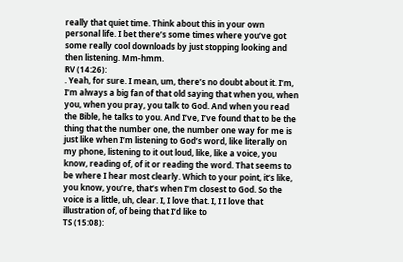really that quiet time. Think about this in your own personal life. I bet there’s some times where you’ve got some really cool downloads by just stopping looking and then listening. Mm-hmm.
RV (14:26):
. Yeah, for sure. I mean, um, there’s no doubt about it. I’m, I’m always a big fan of that old saying that when you, when you, when you pray, you talk to God. And when you read the Bible, he talks to you. And I’ve, I’ve found that to be the thing that the number one, the number one way for me is just like when I’m listening to God’s word, like literally on my phone, listening to it out loud, like, like a voice, you know, reading of, of it or reading the word. That seems to be where I hear most clearly. Which to your point, it’s like, you know, you’re, that’s when I’m closest to God. So the voice is a little, uh, clear. I, I love that. I, I I love that illustration of, of being that I’d like to
TS (15:08):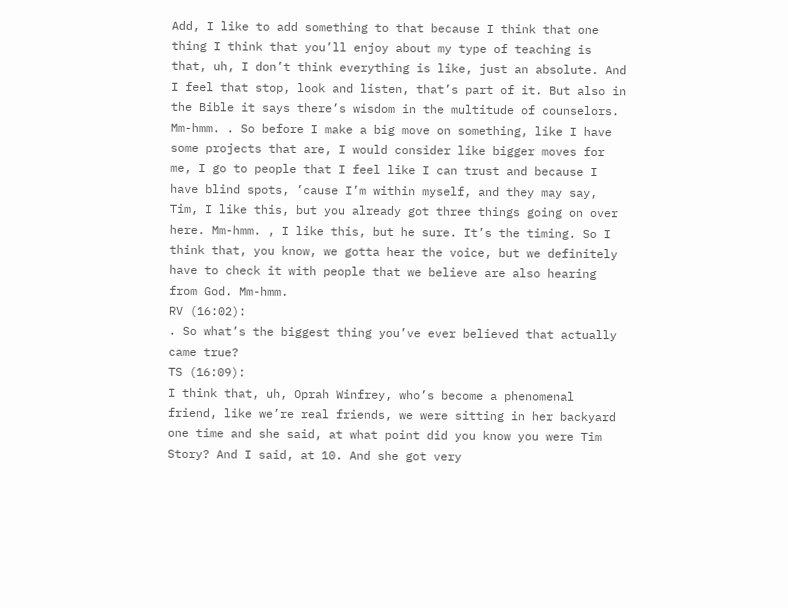Add, I like to add something to that because I think that one thing I think that you’ll enjoy about my type of teaching is that, uh, I don’t think everything is like, just an absolute. And I feel that stop, look and listen, that’s part of it. But also in the Bible it says there’s wisdom in the multitude of counselors. Mm-hmm. . So before I make a big move on something, like I have some projects that are, I would consider like bigger moves for me, I go to people that I feel like I can trust and because I have blind spots, ’cause I’m within myself, and they may say, Tim, I like this, but you already got three things going on over here. Mm-hmm. , I like this, but he sure. It’s the timing. So I think that, you know, we gotta hear the voice, but we definitely have to check it with people that we believe are also hearing from God. Mm-hmm.
RV (16:02):
. So what’s the biggest thing you’ve ever believed that actually came true?
TS (16:09):
I think that, uh, Oprah Winfrey, who’s become a phenomenal friend, like we’re real friends, we were sitting in her backyard one time and she said, at what point did you know you were Tim Story? And I said, at 10. And she got very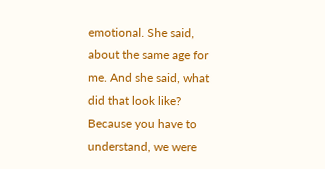emotional. She said, about the same age for me. And she said, what did that look like? Because you have to understand, we were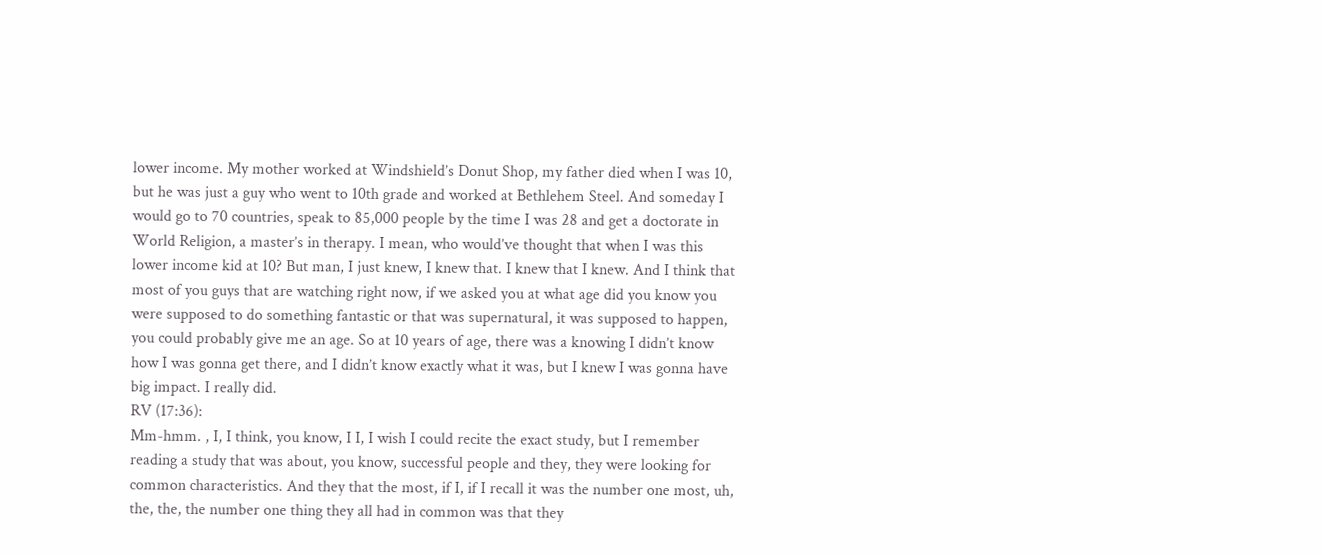lower income. My mother worked at Windshield’s Donut Shop, my father died when I was 10, but he was just a guy who went to 10th grade and worked at Bethlehem Steel. And someday I would go to 70 countries, speak to 85,000 people by the time I was 28 and get a doctorate in World Religion, a master’s in therapy. I mean, who would’ve thought that when I was this lower income kid at 10? But man, I just knew, I knew that. I knew that I knew. And I think that most of you guys that are watching right now, if we asked you at what age did you know you were supposed to do something fantastic or that was supernatural, it was supposed to happen, you could probably give me an age. So at 10 years of age, there was a knowing I didn’t know how I was gonna get there, and I didn’t know exactly what it was, but I knew I was gonna have big impact. I really did.
RV (17:36):
Mm-hmm. , I, I think, you know, I I, I wish I could recite the exact study, but I remember reading a study that was about, you know, successful people and they, they were looking for common characteristics. And they that the most, if I, if I recall it was the number one most, uh, the, the, the number one thing they all had in common was that they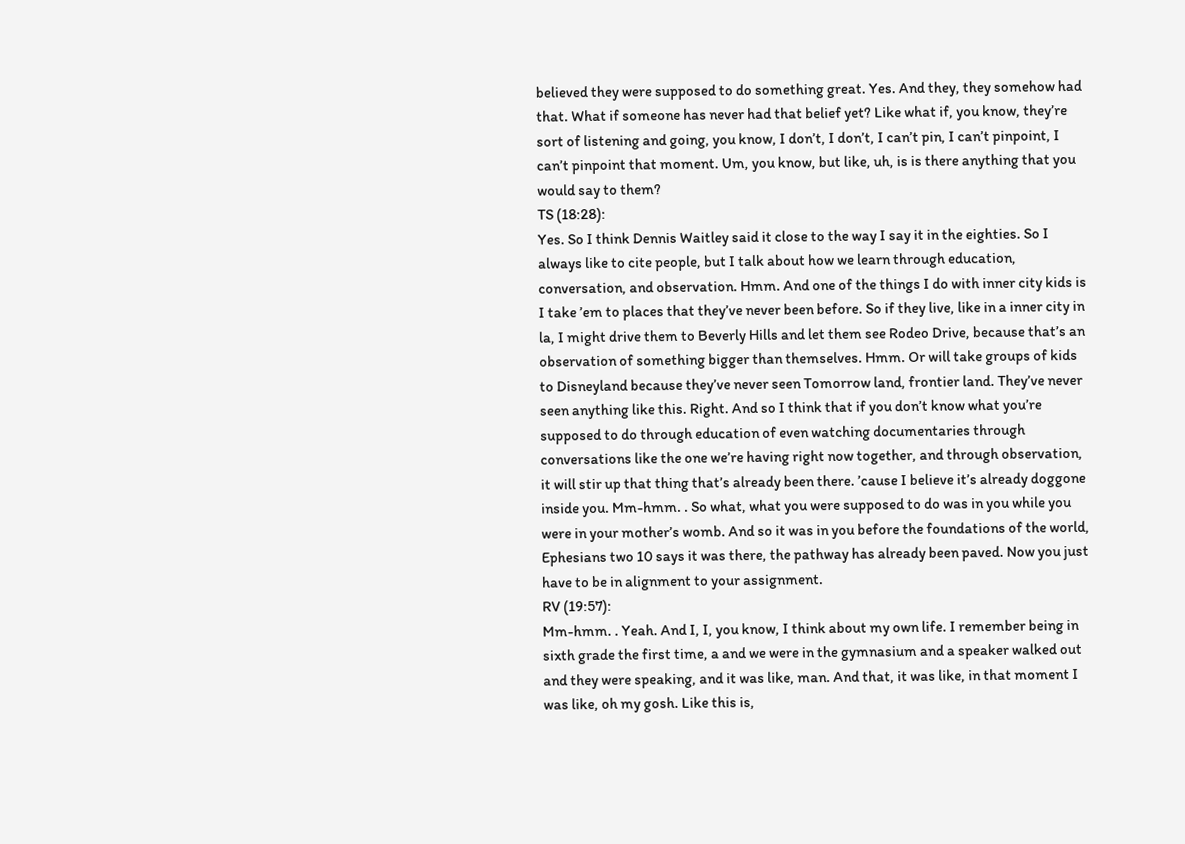believed they were supposed to do something great. Yes. And they, they somehow had that. What if someone has never had that belief yet? Like what if, you know, they’re sort of listening and going, you know, I don’t, I don’t, I can’t pin, I can’t pinpoint, I can’t pinpoint that moment. Um, you know, but like, uh, is is there anything that you would say to them?
TS (18:28):
Yes. So I think Dennis Waitley said it close to the way I say it in the eighties. So I always like to cite people, but I talk about how we learn through education, conversation, and observation. Hmm. And one of the things I do with inner city kids is I take ’em to places that they’ve never been before. So if they live, like in a inner city in la, I might drive them to Beverly Hills and let them see Rodeo Drive, because that’s an observation of something bigger than themselves. Hmm. Or will take groups of kids to Disneyland because they’ve never seen Tomorrow land, frontier land. They’ve never seen anything like this. Right. And so I think that if you don’t know what you’re supposed to do through education of even watching documentaries through conversations like the one we’re having right now together, and through observation, it will stir up that thing that’s already been there. ’cause I believe it’s already doggone inside you. Mm-hmm. . So what, what you were supposed to do was in you while you were in your mother’s womb. And so it was in you before the foundations of the world, Ephesians two 10 says it was there, the pathway has already been paved. Now you just have to be in alignment to your assignment.
RV (19:57):
Mm-hmm. . Yeah. And I, I, you know, I think about my own life. I remember being in sixth grade the first time, a and we were in the gymnasium and a speaker walked out and they were speaking, and it was like, man. And that, it was like, in that moment I was like, oh my gosh. Like this is,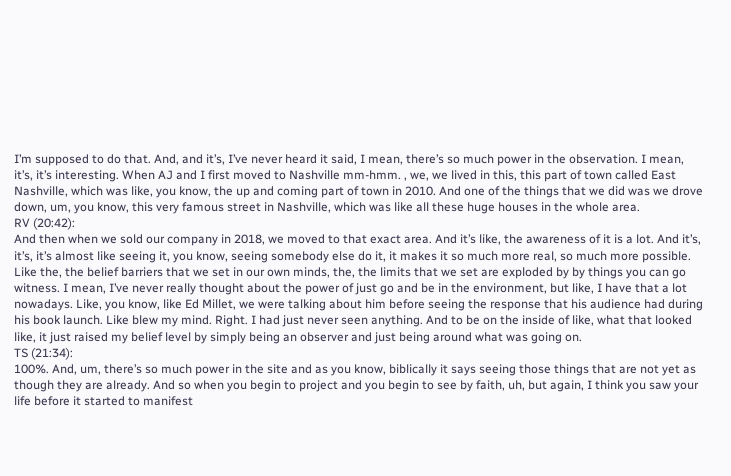I’m supposed to do that. And, and it’s, I’ve never heard it said, I mean, there’s so much power in the observation. I mean, it’s, it’s interesting. When AJ and I first moved to Nashville mm-hmm. , we, we lived in this, this part of town called East Nashville, which was like, you know, the up and coming part of town in 2010. And one of the things that we did was we drove down, um, you know, this very famous street in Nashville, which was like all these huge houses in the whole area.
RV (20:42):
And then when we sold our company in 2018, we moved to that exact area. And it’s like, the awareness of it is a lot. And it’s, it’s, it’s almost like seeing it, you know, seeing somebody else do it, it makes it so much more real, so much more possible. Like the, the belief barriers that we set in our own minds, the, the limits that we set are exploded by by things you can go witness. I mean, I’ve never really thought about the power of just go and be in the environment, but like, I have that a lot nowadays. Like, you know, like Ed Millet, we were talking about him before seeing the response that his audience had during his book launch. Like blew my mind. Right. I had just never seen anything. And to be on the inside of like, what that looked like, it just raised my belief level by simply being an observer and just being around what was going on.
TS (21:34):
100%. And, um, there’s so much power in the site and as you know, biblically it says seeing those things that are not yet as though they are already. And so when you begin to project and you begin to see by faith, uh, but again, I think you saw your life before it started to manifest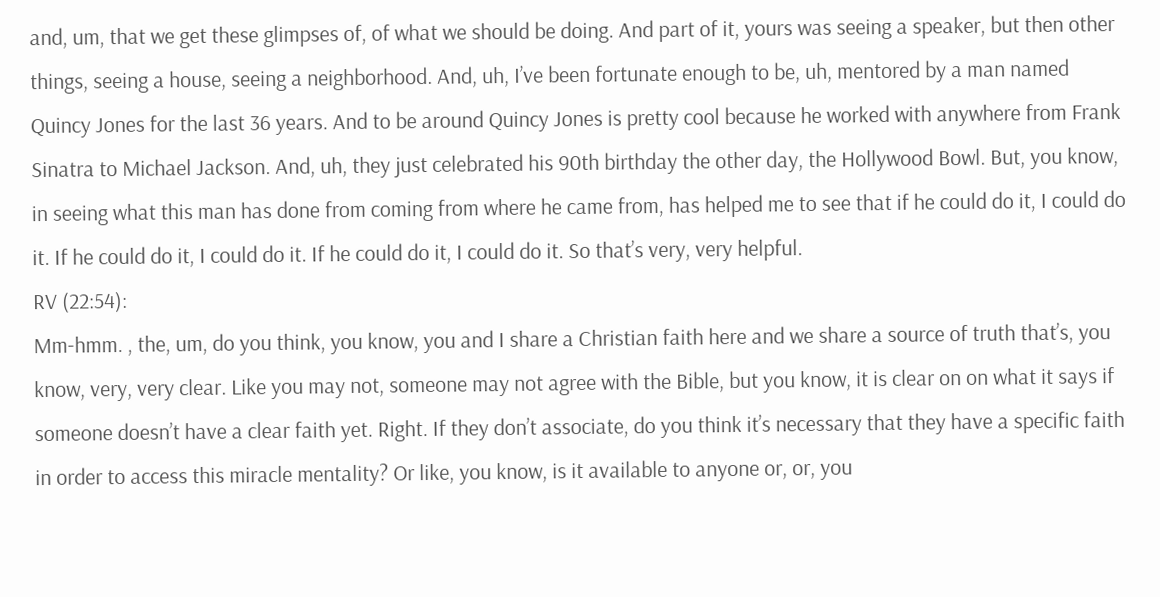and, um, that we get these glimpses of, of what we should be doing. And part of it, yours was seeing a speaker, but then other things, seeing a house, seeing a neighborhood. And, uh, I’ve been fortunate enough to be, uh, mentored by a man named Quincy Jones for the last 36 years. And to be around Quincy Jones is pretty cool because he worked with anywhere from Frank Sinatra to Michael Jackson. And, uh, they just celebrated his 90th birthday the other day, the Hollywood Bowl. But, you know, in seeing what this man has done from coming from where he came from, has helped me to see that if he could do it, I could do it. If he could do it, I could do it. If he could do it, I could do it. So that’s very, very helpful.
RV (22:54):
Mm-hmm. , the, um, do you think, you know, you and I share a Christian faith here and we share a source of truth that’s, you know, very, very clear. Like you may not, someone may not agree with the Bible, but you know, it is clear on on what it says if someone doesn’t have a clear faith yet. Right. If they don’t associate, do you think it’s necessary that they have a specific faith in order to access this miracle mentality? Or like, you know, is it available to anyone or, or, you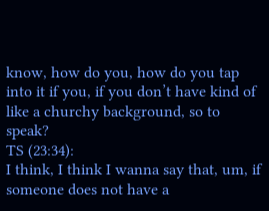know, how do you, how do you tap into it if you, if you don’t have kind of like a churchy background, so to speak?
TS (23:34):
I think, I think I wanna say that, um, if someone does not have a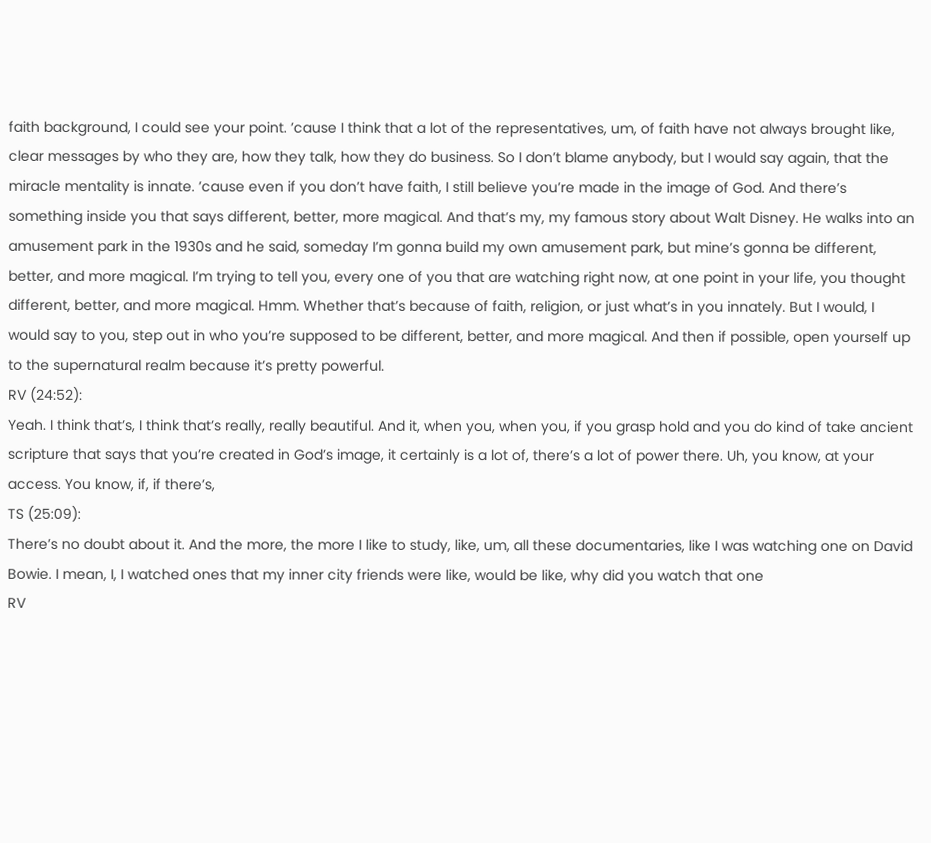faith background, I could see your point. ’cause I think that a lot of the representatives, um, of faith have not always brought like, clear messages by who they are, how they talk, how they do business. So I don’t blame anybody, but I would say again, that the miracle mentality is innate. ’cause even if you don’t have faith, I still believe you’re made in the image of God. And there’s something inside you that says different, better, more magical. And that’s my, my famous story about Walt Disney. He walks into an amusement park in the 1930s and he said, someday I’m gonna build my own amusement park, but mine’s gonna be different, better, and more magical. I’m trying to tell you, every one of you that are watching right now, at one point in your life, you thought different, better, and more magical. Hmm. Whether that’s because of faith, religion, or just what’s in you innately. But I would, I would say to you, step out in who you’re supposed to be different, better, and more magical. And then if possible, open yourself up to the supernatural realm because it’s pretty powerful.
RV (24:52):
Yeah. I think that’s, I think that’s really, really beautiful. And it, when you, when you, if you grasp hold and you do kind of take ancient scripture that says that you’re created in God’s image, it certainly is a lot of, there’s a lot of power there. Uh, you know, at your access. You know, if, if there’s,
TS (25:09):
There’s no doubt about it. And the more, the more I like to study, like, um, all these documentaries, like I was watching one on David Bowie. I mean, I, I watched ones that my inner city friends were like, would be like, why did you watch that one
RV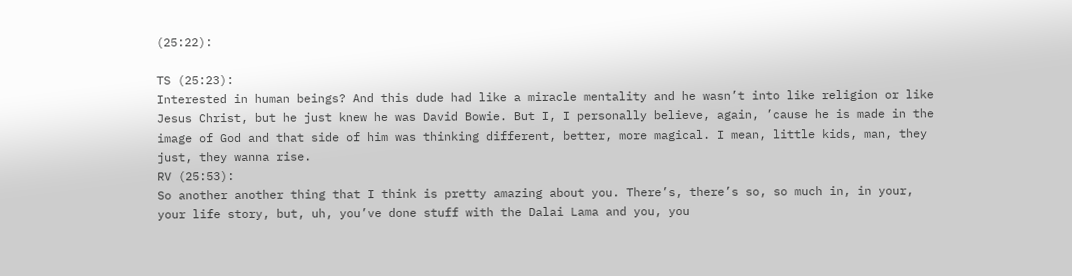(25:22):

TS (25:23):
Interested in human beings? And this dude had like a miracle mentality and he wasn’t into like religion or like Jesus Christ, but he just knew he was David Bowie. But I, I personally believe, again, ’cause he is made in the image of God and that side of him was thinking different, better, more magical. I mean, little kids, man, they just, they wanna rise.
RV (25:53):
So another another thing that I think is pretty amazing about you. There’s, there’s so, so much in, in your, your life story, but, uh, you’ve done stuff with the Dalai Lama and you, you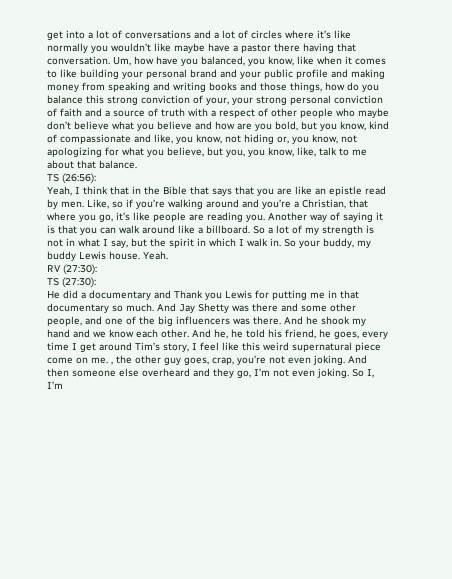get into a lot of conversations and a lot of circles where it’s like normally you wouldn’t like maybe have a pastor there having that conversation. Um, how have you balanced, you know, like when it comes to like building your personal brand and your public profile and making money from speaking and writing books and those things, how do you balance this strong conviction of your, your strong personal conviction of faith and a source of truth with a respect of other people who maybe don’t believe what you believe and how are you bold, but you know, kind of compassionate and like, you know, not hiding or, you know, not apologizing for what you believe, but you, you know, like, talk to me about that balance.
TS (26:56):
Yeah, I think that in the Bible that says that you are like an epistle read by men. Like, so if you’re walking around and you’re a Christian, that where you go, it’s like people are reading you. Another way of saying it is that you can walk around like a billboard. So a lot of my strength is not in what I say, but the spirit in which I walk in. So your buddy, my buddy Lewis house. Yeah.
RV (27:30):
TS (27:30):
He did a documentary and Thank you Lewis for putting me in that documentary so much. And Jay Shetty was there and some other people, and one of the big influencers was there. And he shook my hand and we know each other. And he, he told his friend, he goes, every time I get around Tim’s story, I feel like this weird supernatural piece come on me. , the other guy goes, crap, you’re not even joking. And then someone else overheard and they go, I’m not even joking. So I, I’m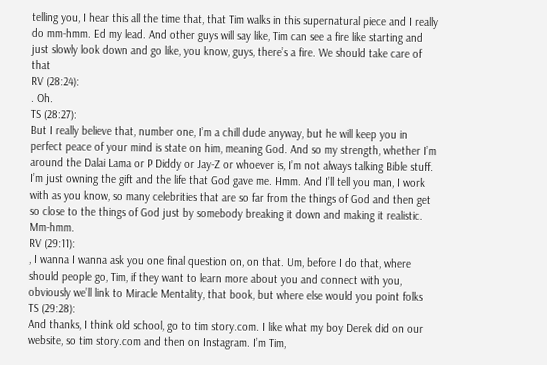telling you, I hear this all the time that, that Tim walks in this supernatural piece and I really do mm-hmm. Ed my lead. And other guys will say like, Tim can see a fire like starting and just slowly look down and go like, you know, guys, there’s a fire. We should take care of that
RV (28:24):
. Oh.
TS (28:27):
But I really believe that, number one, I’m a chill dude anyway, but he will keep you in perfect peace of your mind is state on him, meaning God. And so my strength, whether I’m around the Dalai Lama or P Diddy or Jay-Z or whoever is, I’m not always talking Bible stuff. I’m just owning the gift and the life that God gave me. Hmm. And I’ll tell you man, I work with as you know, so many celebrities that are so far from the things of God and then get so close to the things of God just by somebody breaking it down and making it realistic. Mm-hmm.
RV (29:11):
, I wanna I wanna ask you one final question on, on that. Um, before I do that, where should people go, Tim, if they want to learn more about you and connect with you, obviously we’ll link to Miracle Mentality, that book, but where else would you point folks
TS (29:28):
And thanks, I think old school, go to tim story.com. I like what my boy Derek did on our website, so tim story.com and then on Instagram. I’m Tim,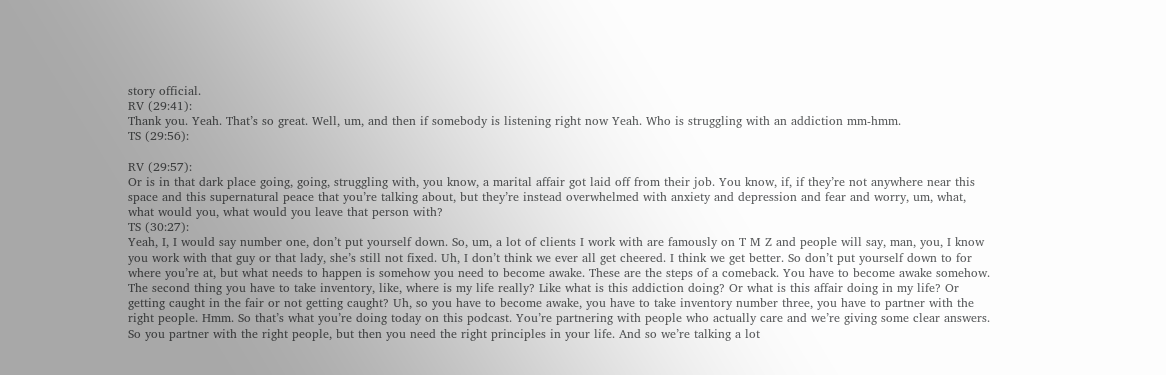story official.
RV (29:41):
Thank you. Yeah. That’s so great. Well, um, and then if somebody is listening right now Yeah. Who is struggling with an addiction mm-hmm.
TS (29:56):

RV (29:57):
Or is in that dark place going, going, struggling with, you know, a marital affair got laid off from their job. You know, if, if they’re not anywhere near this space and this supernatural peace that you’re talking about, but they’re instead overwhelmed with anxiety and depression and fear and worry, um, what, what would you, what would you leave that person with?
TS (30:27):
Yeah, I, I would say number one, don’t put yourself down. So, um, a lot of clients I work with are famously on T M Z and people will say, man, you, I know you work with that guy or that lady, she’s still not fixed. Uh, I don’t think we ever all get cheered. I think we get better. So don’t put yourself down to for where you’re at, but what needs to happen is somehow you need to become awake. These are the steps of a comeback. You have to become awake somehow. The second thing you have to take inventory, like, where is my life really? Like what is this addiction doing? Or what is this affair doing in my life? Or getting caught in the fair or not getting caught? Uh, so you have to become awake, you have to take inventory number three, you have to partner with the right people. Hmm. So that’s what you’re doing today on this podcast. You’re partnering with people who actually care and we’re giving some clear answers. So you partner with the right people, but then you need the right principles in your life. And so we’re talking a lot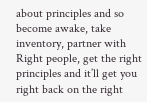about principles and so become awake, take inventory, partner with Right people, get the right principles and it’ll get you right back on the right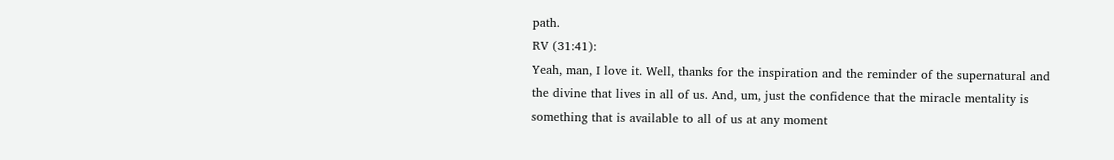path.
RV (31:41):
Yeah, man, I love it. Well, thanks for the inspiration and the reminder of the supernatural and the divine that lives in all of us. And, um, just the confidence that the miracle mentality is something that is available to all of us at any moment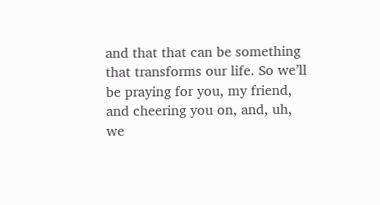and that that can be something that transforms our life. So we’ll be praying for you, my friend, and cheering you on, and, uh, we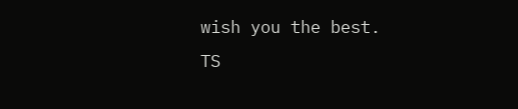wish you the best.
TS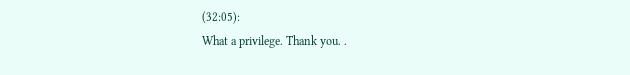(32:05):
What a privilege. Thank you. .